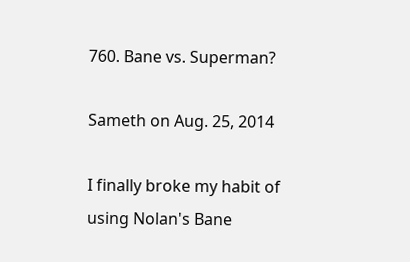760. Bane vs. Superman?

Sameth on Aug. 25, 2014

I finally broke my habit of using Nolan's Bane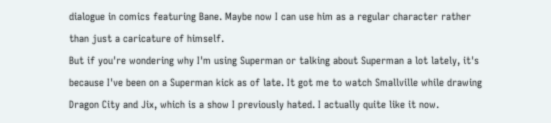dialogue in comics featuring Bane. Maybe now I can use him as a regular character rather than just a caricature of himself.
But if you're wondering why I'm using Superman or talking about Superman a lot lately, it's because I've been on a Superman kick as of late. It got me to watch Smallville while drawing Dragon City and Jix, which is a show I previously hated. I actually quite like it now.